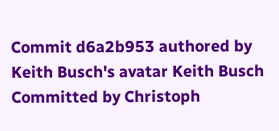Commit d6a2b953 authored by Keith Busch's avatar Keith Busch Committed by Christoph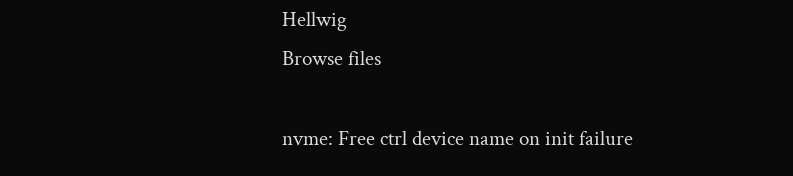Hellwig
Browse files

nvme: Free ctrl device name on init failure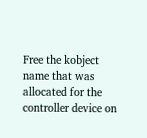Free the kobject name that was allocated for the controller device on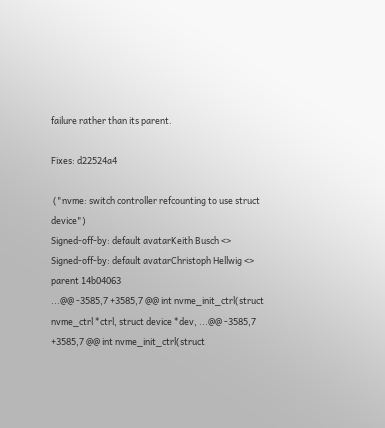failure rather than its parent.

Fixes: d22524a4

 ("nvme: switch controller refcounting to use struct device")
Signed-off-by: default avatarKeith Busch <>
Signed-off-by: default avatarChristoph Hellwig <>
parent 14b04063
...@@ -3585,7 +3585,7 @@ int nvme_init_ctrl(struct nvme_ctrl *ctrl, struct device *dev, ...@@ -3585,7 +3585,7 @@ int nvme_init_ctrl(struct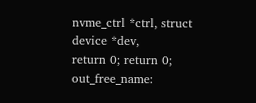nvme_ctrl *ctrl, struct device *dev,
return 0; return 0;
out_free_name: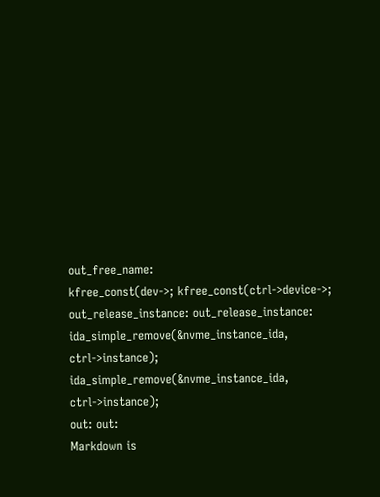out_free_name:
kfree_const(dev->; kfree_const(ctrl->device->;
out_release_instance: out_release_instance:
ida_simple_remove(&nvme_instance_ida, ctrl->instance); ida_simple_remove(&nvme_instance_ida, ctrl->instance);
out: out:
Markdown is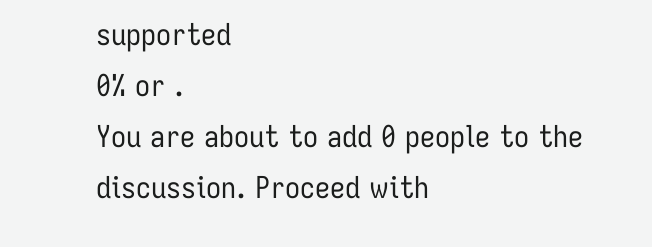supported
0% or .
You are about to add 0 people to the discussion. Proceed with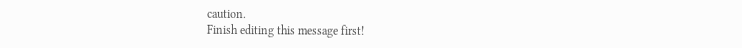caution.
Finish editing this message first!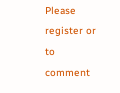Please register or to comment